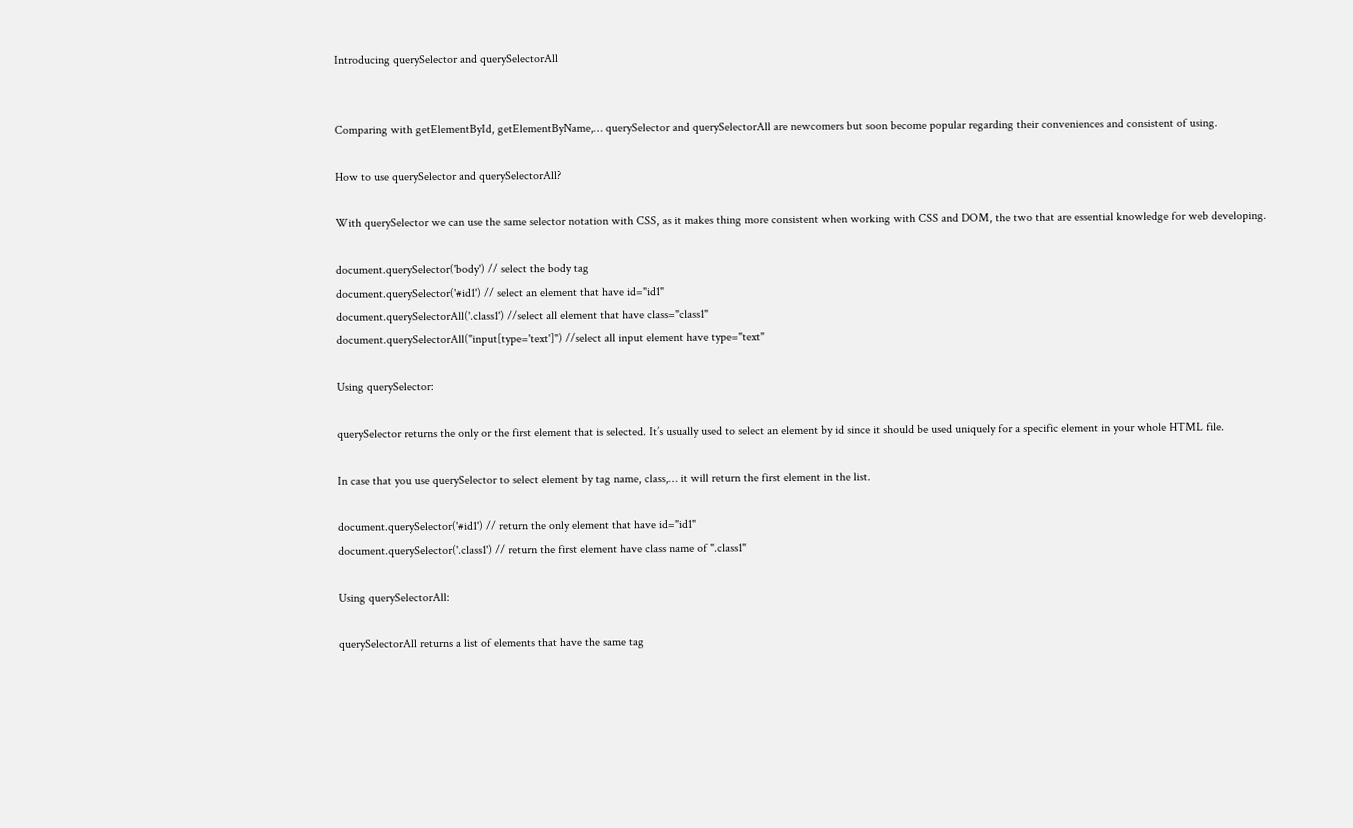Introducing querySelector and querySelectorAll


Comparing with getElementById, getElementByName,… querySelector and querySelectorAll are newcomers but soon become popular regarding their conveniences and consistent of using.

How to use querySelector and querySelectorAll?

With querySelector we can use the same selector notation with CSS, as it makes thing more consistent when working with CSS and DOM, the two that are essential knowledge for web developing.

document.querySelector('body') // select the body tag
document.querySelector('#id1') // select an element that have id="id1"
document.querySelectorAll('.class1') //select all element that have class="class1"
document.querySelectorAll("input[type='text']") //select all input element have type="text"

Using querySelector:

querySelector returns the only or the first element that is selected. It’s usually used to select an element by id since it should be used uniquely for a specific element in your whole HTML file.

In case that you use querySelector to select element by tag name, class,… it will return the first element in the list.

document.querySelector('#id1') // return the only element that have id="id1"
document.querySelector('.class1') // return the first element have class name of ".class1"

Using querySelectorAll:

querySelectorAll returns a list of elements that have the same tag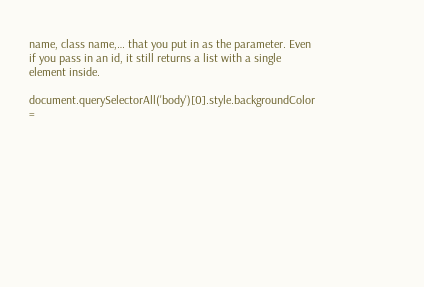name, class name,… that you put in as the parameter. Even if you pass in an id, it still returns a list with a single element inside.

document.querySelectorAll('body')[0].style.backgroundColor =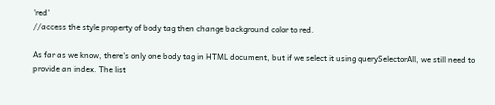'red'
//access the style property of body tag then change background color to red.

As far as we know, there’s only one body tag in HTML document, but if we select it using querySelectorAll, we still need to provide an index. The list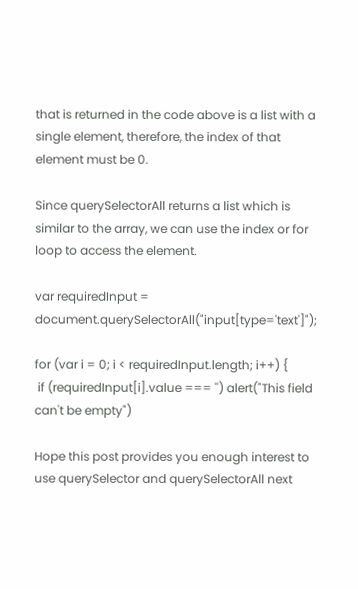that is returned in the code above is a list with a single element, therefore, the index of that element must be 0.

Since querySelectorAll returns a list which is similar to the array, we can use the index or for loop to access the element.

var requiredInput = document.querySelectorAll("input[type='text']");

for (var i = 0; i < requiredInput.length; i++) {
 if (requiredInput[i].value === '') alert("This field can't be empty")

Hope this post provides you enough interest to use querySelector and querySelectorAll next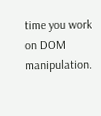time you work on DOM manipulation.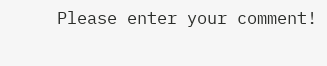Please enter your comment!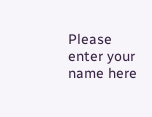Please enter your name here